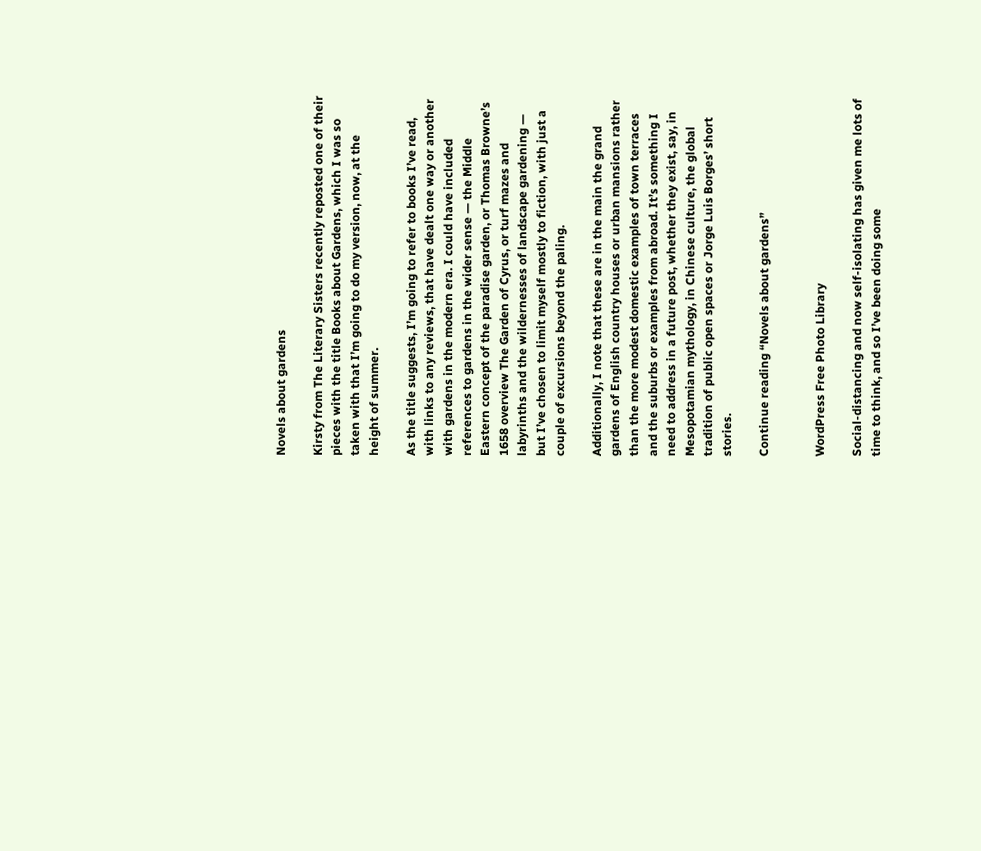Novels about gardens

Kirsty from The Literary Sisters recently reposted one of their pieces with the title Books about Gardens, which I was so taken with that I’m going to do my version, now, at the height of summer.

As the title suggests, I’m going to refer to books I’ve read, with links to any reviews, that have dealt one way or another with gardens in the modern era. I could have included references to gardens in the wider sense — the Middle Eastern concept of the paradise garden, or Thomas Browne’s 1658 overview The Garden of Cyrus, or turf mazes and labyrinths and the wildernesses of landscape gardening — but I’ve chosen to limit myself mostly to fiction, with just a couple of excursions beyond the paling.

Additionally, I note that these are in the main the grand gardens of English country houses or urban mansions rather than the more modest domestic examples of town terraces and the suburbs or examples from abroad. It’s something I need to address in a future post, whether they exist, say, in Mesopotamian mythology, in Chinese culture, the global tradition of public open spaces or Jorge Luis Borges’ short stories.

Continue reading “Novels about gardens”


WordPress Free Photo Library

Social-distancing and now self-isolating has given me lots of time to think, and so I’ve been doing some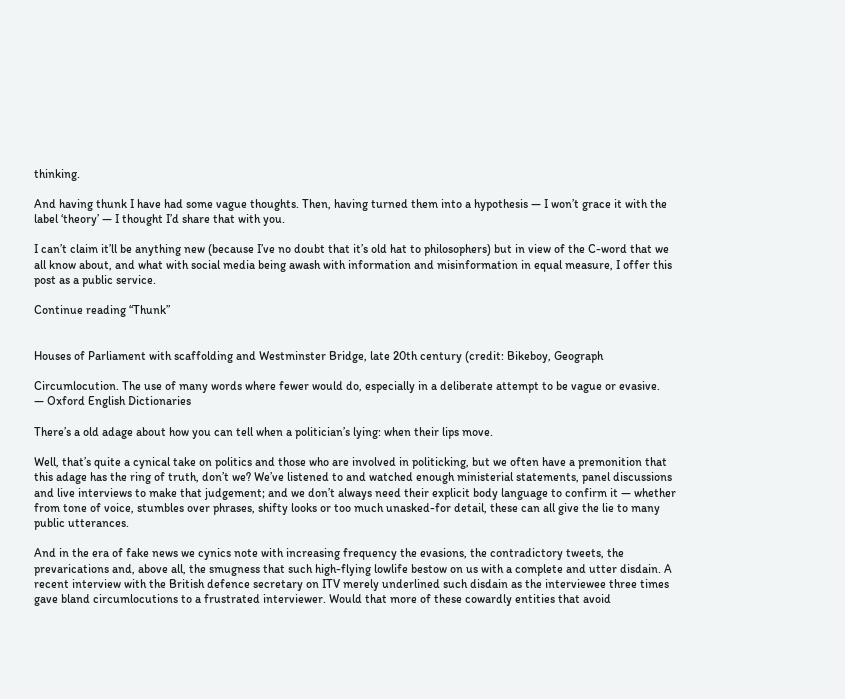thinking.

And having thunk I have had some vague thoughts. Then, having turned them into a hypothesis — I won’t grace it with the label ‘theory’ — I thought I’d share that with you.

I can’t claim it’ll be anything new (because I’ve no doubt that it’s old hat to philosophers) but in view of the C-word that we all know about, and what with social media being awash with information and misinformation in equal measure, I offer this post as a public service.

Continue reading “Thunk”


Houses of Parliament with scaffolding and Westminster Bridge, late 20th century (credit: Bikeboy, Geograph

Circumlocution. The use of many words where fewer would do, especially in a deliberate attempt to be vague or evasive.
— Oxford English Dictionaries

There’s a old adage about how you can tell when a politician’s lying: when their lips move.

Well, that’s quite a cynical take on politics and those who are involved in politicking, but we often have a premonition that this adage has the ring of truth, don’t we? We’ve listened to and watched enough ministerial statements, panel discussions and live interviews to make that judgement; and we don’t always need their explicit body language to confirm it — whether from tone of voice, stumbles over phrases, shifty looks or too much unasked-for detail, these can all give the lie to many public utterances.

And in the era of fake news we cynics note with increasing frequency the evasions, the contradictory tweets, the prevarications and, above all, the smugness that such high-flying lowlife bestow on us with a complete and utter disdain. A recent interview with the British defence secretary on ITV merely underlined such disdain as the interviewee three times gave bland circumlocutions to a frustrated interviewer. Would that more of these cowardly entities that avoid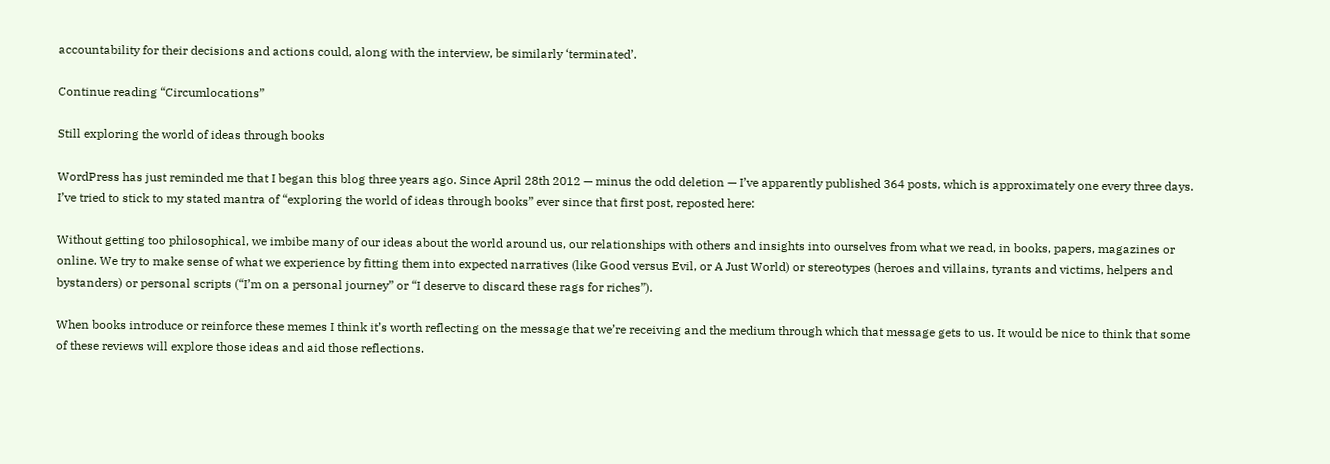accountability for their decisions and actions could, along with the interview, be similarly ‘terminated’.

Continue reading “Circumlocations”

Still exploring the world of ideas through books

WordPress has just reminded me that I began this blog three years ago. Since April 28th 2012 — minus the odd deletion — I’ve apparently published 364 posts, which is approximately one every three days. I’ve tried to stick to my stated mantra of “exploring the world of ideas through books” ever since that first post, reposted here:

Without getting too philosophical, we imbibe many of our ideas about the world around us, our relationships with others and insights into ourselves from what we read, in books, papers, magazines or online. We try to make sense of what we experience by fitting them into expected narratives (like Good versus Evil, or A Just World) or stereotypes (heroes and villains, tyrants and victims, helpers and bystanders) or personal scripts (“I’m on a personal journey” or “I deserve to discard these rags for riches”).

When books introduce or reinforce these memes I think it’s worth reflecting on the message that we’re receiving and the medium through which that message gets to us. It would be nice to think that some of these reviews will explore those ideas and aid those reflections.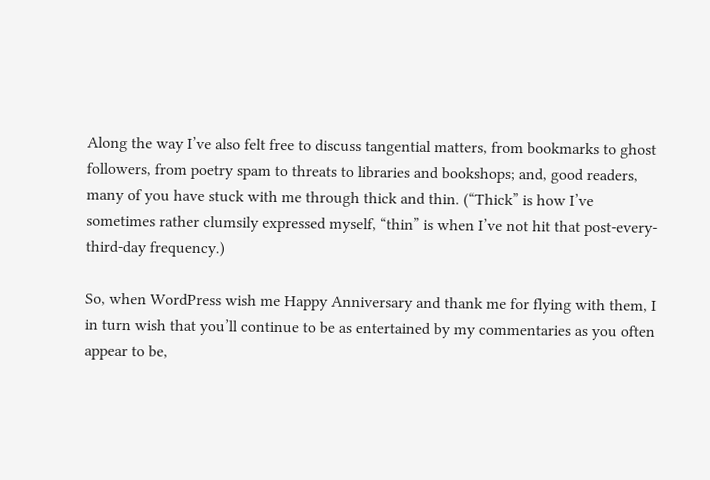Along the way I’ve also felt free to discuss tangential matters, from bookmarks to ghost followers, from poetry spam to threats to libraries and bookshops; and, good readers, many of you have stuck with me through thick and thin. (“Thick” is how I’ve sometimes rather clumsily expressed myself, “thin” is when I’ve not hit that post-every-third-day frequency.)

So, when WordPress wish me Happy Anniversary and thank me for flying with them, I in turn wish that you’ll continue to be as entertained by my commentaries as you often appear to be,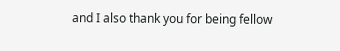and I also thank you for being fellow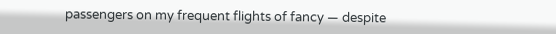passengers on my frequent flights of fancy — despite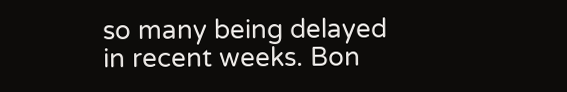so many being delayed in recent weeks. Bon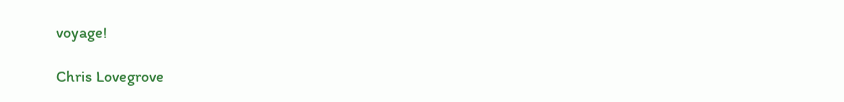voyage!

Chris Lovegrove